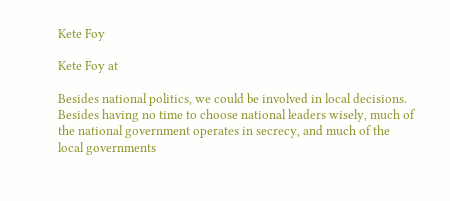Kete Foy

Kete Foy at

Besides national politics, we could be involved in local decisions. Besides having no time to choose national leaders wisely, much of the national government operates in secrecy, and much of the local governments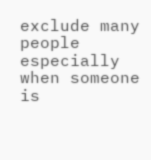exclude many people especially when someone is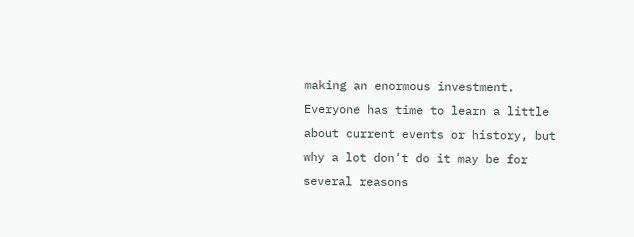making an enormous investment. Everyone has time to learn a little about current events or history, but why a lot don't do it may be for several reasons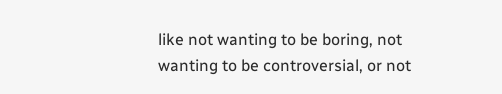like not wanting to be boring, not wanting to be controversial, or not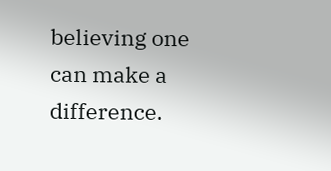believing one can make a difference.